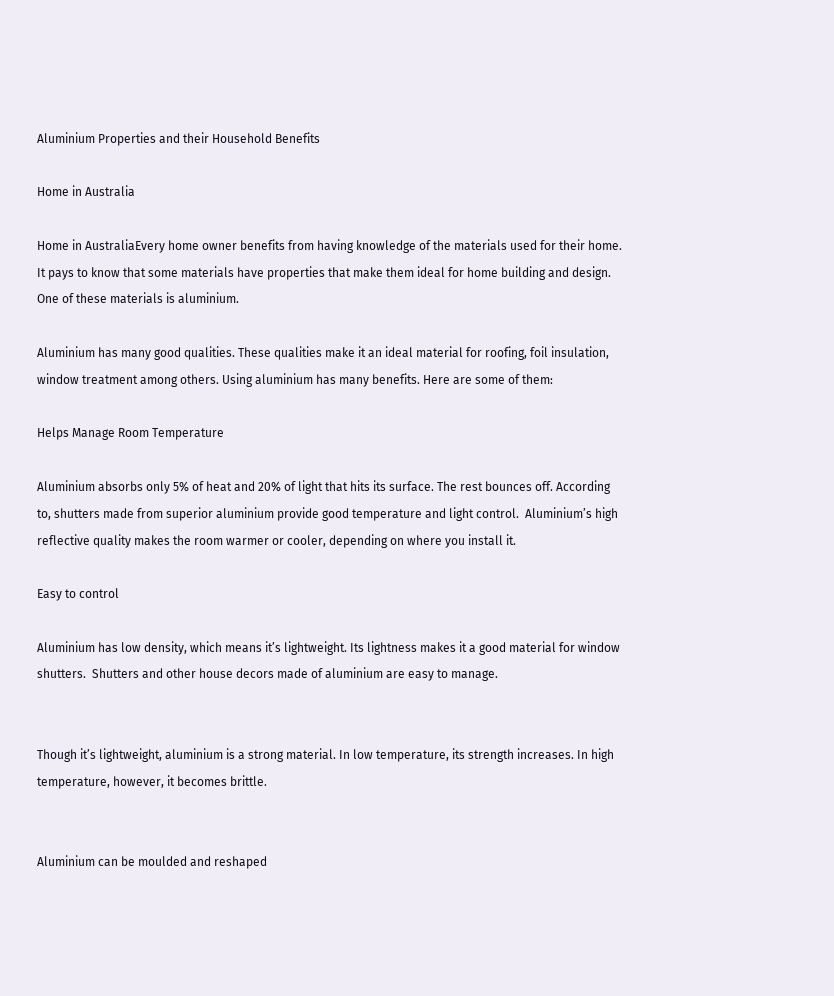Aluminium Properties and their Household Benefits

Home in Australia

Home in AustraliaEvery home owner benefits from having knowledge of the materials used for their home.  It pays to know that some materials have properties that make them ideal for home building and design. One of these materials is aluminium.

Aluminium has many good qualities. These qualities make it an ideal material for roofing, foil insulation, window treatment among others. Using aluminium has many benefits. Here are some of them:

Helps Manage Room Temperature

Aluminium absorbs only 5% of heat and 20% of light that hits its surface. The rest bounces off. According to, shutters made from superior aluminium provide good temperature and light control.  Aluminium’s high reflective quality makes the room warmer or cooler, depending on where you install it.

Easy to control

Aluminium has low density, which means it’s lightweight. Its lightness makes it a good material for window shutters.  Shutters and other house decors made of aluminium are easy to manage.


Though it’s lightweight, aluminium is a strong material. In low temperature, its strength increases. In high temperature, however, it becomes brittle.


Aluminium can be moulded and reshaped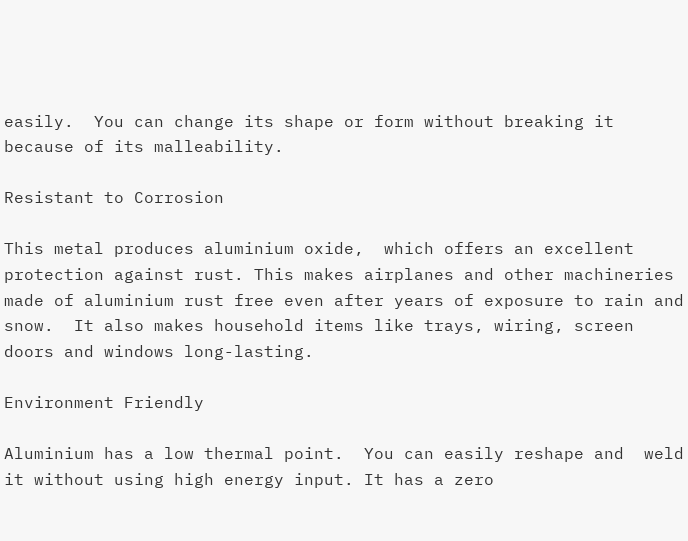easily.  You can change its shape or form without breaking it because of its malleability.

Resistant to Corrosion

This metal produces aluminium oxide,  which offers an excellent protection against rust. This makes airplanes and other machineries made of aluminium rust free even after years of exposure to rain and snow.  It also makes household items like trays, wiring, screen doors and windows long-lasting.

Environment Friendly

Aluminium has a low thermal point.  You can easily reshape and  weld it without using high energy input. It has a zero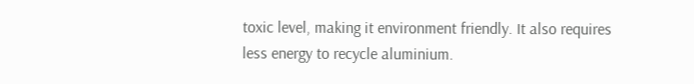toxic level, making it environment friendly. It also requires less energy to recycle aluminium.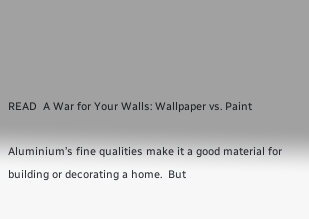READ  A War for Your Walls: Wallpaper vs. Paint

Aluminium’s fine qualities make it a good material for building or decorating a home.  But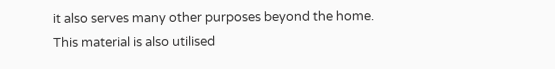it also serves many other purposes beyond the home.  This material is also utilised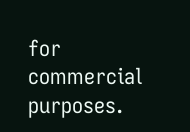for commercial purposes.